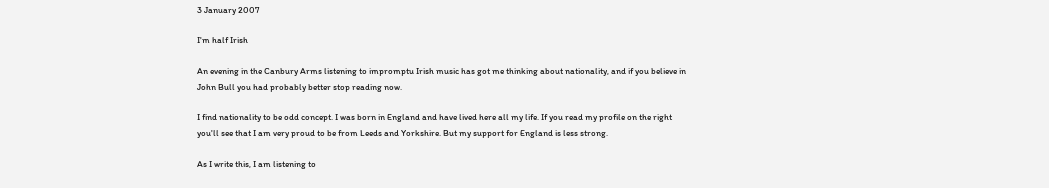3 January 2007

I'm half Irish

An evening in the Canbury Arms listening to impromptu Irish music has got me thinking about nationality, and if you believe in John Bull you had probably better stop reading now.

I find nationality to be odd concept. I was born in England and have lived here all my life. If you read my profile on the right you'll see that I am very proud to be from Leeds and Yorkshire. But my support for England is less strong.

As I write this, I am listening to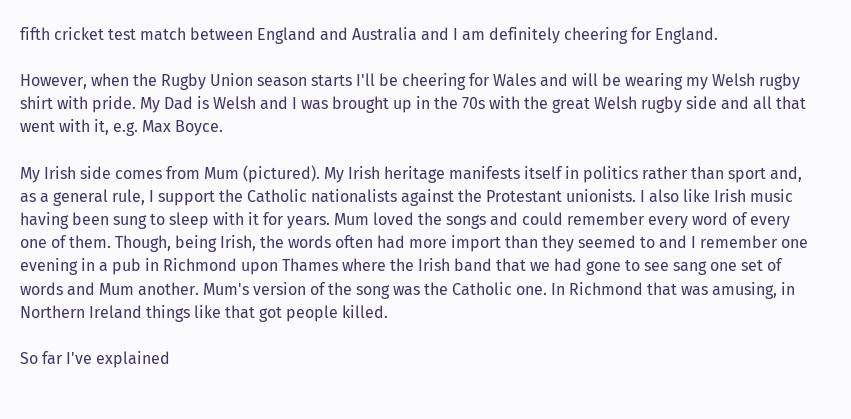fifth cricket test match between England and Australia and I am definitely cheering for England.

However, when the Rugby Union season starts I'll be cheering for Wales and will be wearing my Welsh rugby shirt with pride. My Dad is Welsh and I was brought up in the 70s with the great Welsh rugby side and all that went with it, e.g. Max Boyce.

My Irish side comes from Mum (pictured). My Irish heritage manifests itself in politics rather than sport and, as a general rule, I support the Catholic nationalists against the Protestant unionists. I also like Irish music having been sung to sleep with it for years. Mum loved the songs and could remember every word of every one of them. Though, being Irish, the words often had more import than they seemed to and I remember one evening in a pub in Richmond upon Thames where the Irish band that we had gone to see sang one set of words and Mum another. Mum's version of the song was the Catholic one. In Richmond that was amusing, in Northern Ireland things like that got people killed.

So far I've explained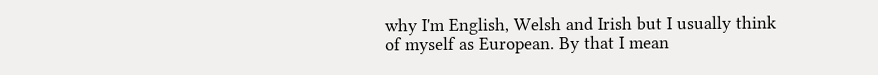why I'm English, Welsh and Irish but I usually think of myself as European. By that I mean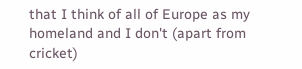that I think of all of Europe as my homeland and I don't (apart from cricket)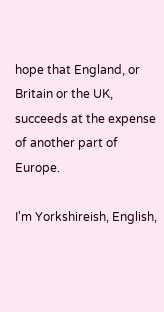hope that England, or Britain or the UK, succeeds at the expense of another part of Europe.

I'm Yorkshireish, English,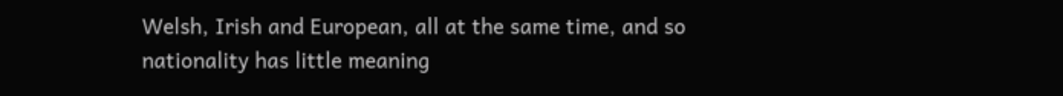Welsh, Irish and European, all at the same time, and so nationality has little meaning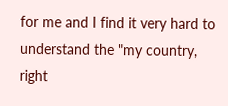for me and I find it very hard to understand the "my country, right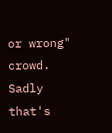or wrong" crowd. Sadly that's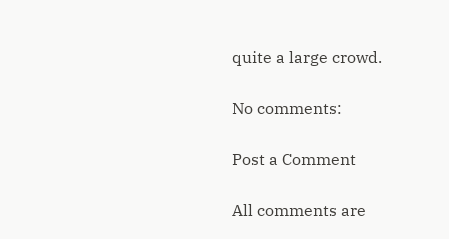quite a large crowd.

No comments:

Post a Comment

All comments are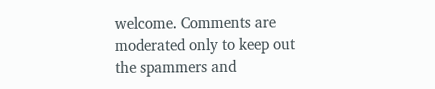welcome. Comments are moderated only to keep out the spammers and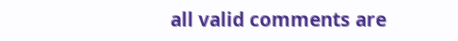all valid comments are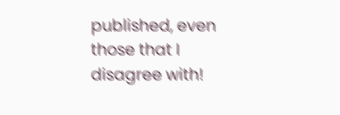published, even those that I disagree with!